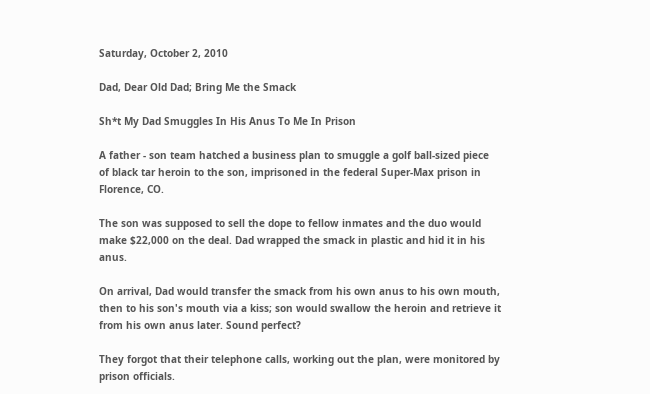Saturday, October 2, 2010

Dad, Dear Old Dad; Bring Me the Smack

Sh*t My Dad Smuggles In His Anus To Me In Prison

A father - son team hatched a business plan to smuggle a golf ball-sized piece of black tar heroin to the son, imprisoned in the federal Super-Max prison in Florence, CO.

The son was supposed to sell the dope to fellow inmates and the duo would make $22,000 on the deal. Dad wrapped the smack in plastic and hid it in his anus.

On arrival, Dad would transfer the smack from his own anus to his own mouth, then to his son's mouth via a kiss; son would swallow the heroin and retrieve it from his own anus later. Sound perfect?

They forgot that their telephone calls, working out the plan, were monitored by prison officials.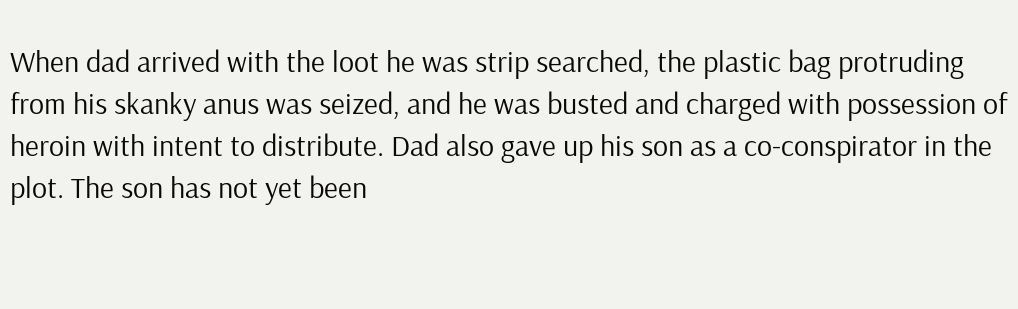When dad arrived with the loot he was strip searched, the plastic bag protruding from his skanky anus was seized, and he was busted and charged with possession of heroin with intent to distribute. Dad also gave up his son as a co-conspirator in the plot. The son has not yet been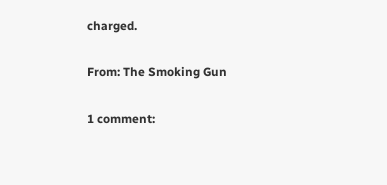charged.

From: The Smoking Gun

1 comment: